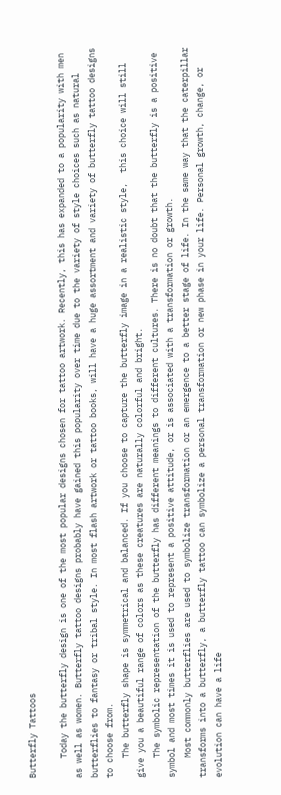Butterfly Tattoos

    Today the butterfly design is one of the most popular designs chosen for tattoo artwork. Recently, this has expanded to a popularity with men as well as women. Butterfly tattoo designs probably have gained this popularity over time due to the variety of style choices such as natural butterflies to fantasy or tribal style. In most flash artwork or tattoo books, will have a huge assortment and variety of butterfly tattoo designs to choose from.
    The butterfly shape is symmetrical and balanced. If you choose to capture the butterfly image in a realistic style,  this choice will still give you a beautiful range of colors as these creatures are naturally colorful and bright.
    The symbolic representation of the butterfly has different meanings to different cultures. There is no doubt that the butterfly is a positive symbol and most times it is used to represent a positive attitude, or is associated with a transformation or growth.
    Most commonly butterflies are used to symbolize transformation or an emergence to a better stage of life. In the same way that the caterpillar transforms into a butterfly, a butterfly tattoo can symbolize a personal transformation or new phase in your life. Personal growth, change, or evolution can have a life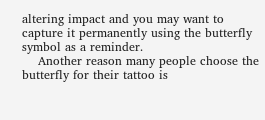altering impact and you may want to capture it permanently using the butterfly symbol as a reminder.
    Another reason many people choose the butterfly for their tattoo is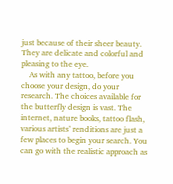just because of their sheer beauty.  They are delicate and colorful and pleasing to the eye.
    As with any tattoo, before you choose your design, do your research. The choices available for the butterfly design is vast. The internet, nature books, tattoo flash, various artists’ renditions are just a few places to begin your search. You can go with the realistic approach as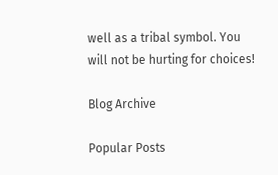well as a tribal symbol. You will not be hurting for choices!

Blog Archive

Popular Posts